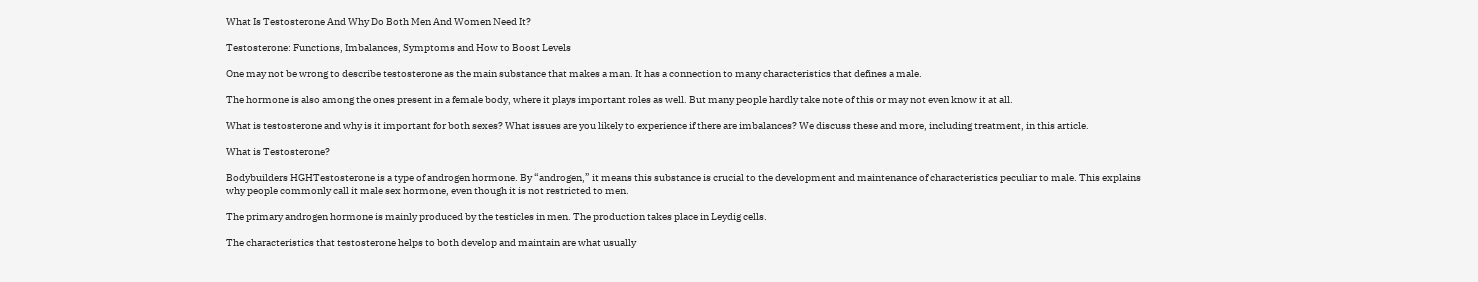What Is Testosterone And Why Do Both Men And Women Need It?

Testosterone: Functions, Imbalances, Symptoms and How to Boost Levels

One may not be wrong to describe testosterone as the main substance that makes a man. It has a connection to many characteristics that defines a male.

The hormone is also among the ones present in a female body, where it plays important roles as well. But many people hardly take note of this or may not even know it at all.

What is testosterone and why is it important for both sexes? What issues are you likely to experience if there are imbalances? We discuss these and more, including treatment, in this article.

What is Testosterone?

Bodybuilders HGHTestosterone is a type of androgen hormone. By “androgen,” it means this substance is crucial to the development and maintenance of characteristics peculiar to male. This explains why people commonly call it male sex hormone, even though it is not restricted to men.

The primary androgen hormone is mainly produced by the testicles in men. The production takes place in Leydig cells.

The characteristics that testosterone helps to both develop and maintain are what usually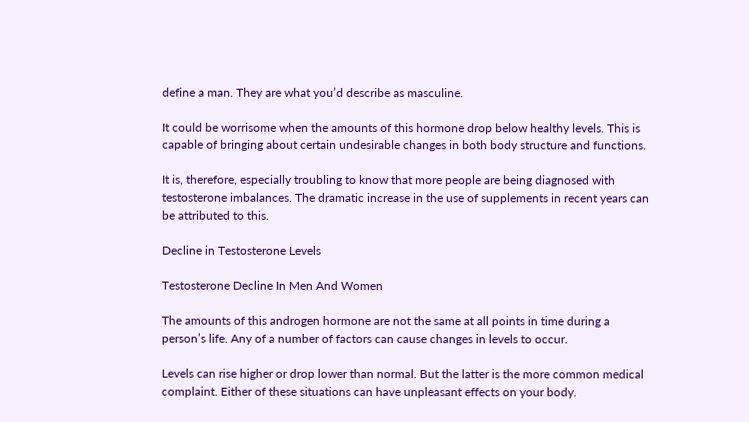define a man. They are what you’d describe as masculine.

It could be worrisome when the amounts of this hormone drop below healthy levels. This is capable of bringing about certain undesirable changes in both body structure and functions.

It is, therefore, especially troubling to know that more people are being diagnosed with testosterone imbalances. The dramatic increase in the use of supplements in recent years can be attributed to this.

Decline in Testosterone Levels

Testosterone Decline In Men And Women

The amounts of this androgen hormone are not the same at all points in time during a person’s life. Any of a number of factors can cause changes in levels to occur.

Levels can rise higher or drop lower than normal. But the latter is the more common medical complaint. Either of these situations can have unpleasant effects on your body.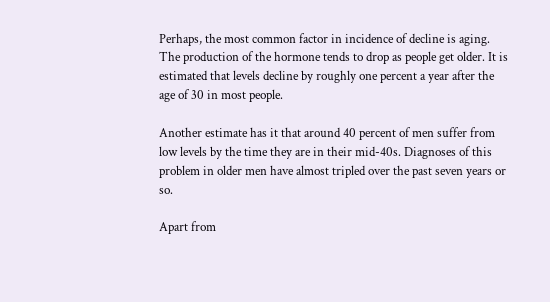Perhaps, the most common factor in incidence of decline is aging. The production of the hormone tends to drop as people get older. It is estimated that levels decline by roughly one percent a year after the age of 30 in most people.

Another estimate has it that around 40 percent of men suffer from low levels by the time they are in their mid-40s. Diagnoses of this problem in older men have almost tripled over the past seven years or so.

Apart from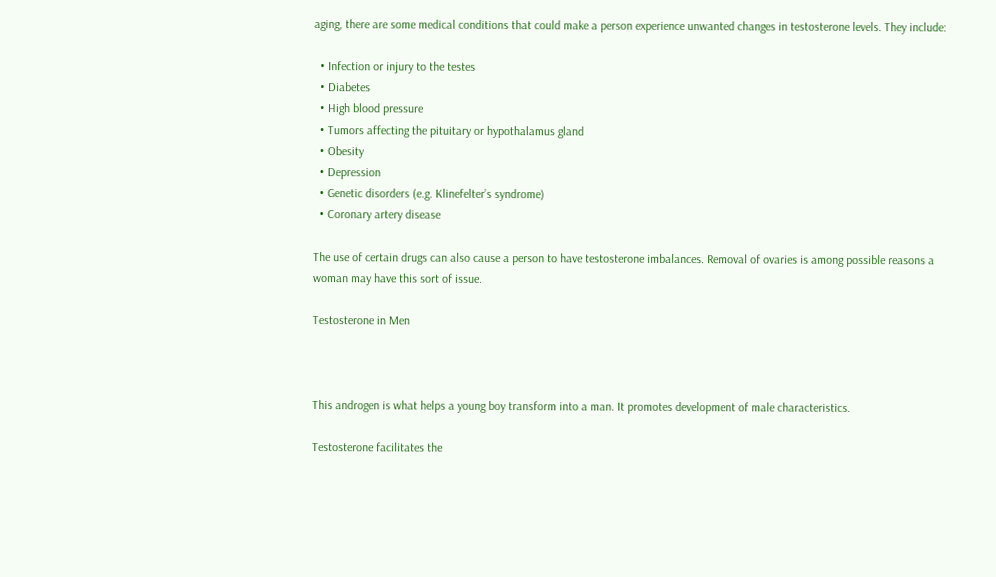aging, there are some medical conditions that could make a person experience unwanted changes in testosterone levels. They include:

  • Infection or injury to the testes
  • Diabetes
  • High blood pressure
  • Tumors affecting the pituitary or hypothalamus gland
  • Obesity
  • Depression
  • Genetic disorders (e.g. Klinefelter’s syndrome)
  • Coronary artery disease

The use of certain drugs can also cause a person to have testosterone imbalances. Removal of ovaries is among possible reasons a woman may have this sort of issue.

Testosterone in Men



This androgen is what helps a young boy transform into a man. It promotes development of male characteristics.

Testosterone facilitates the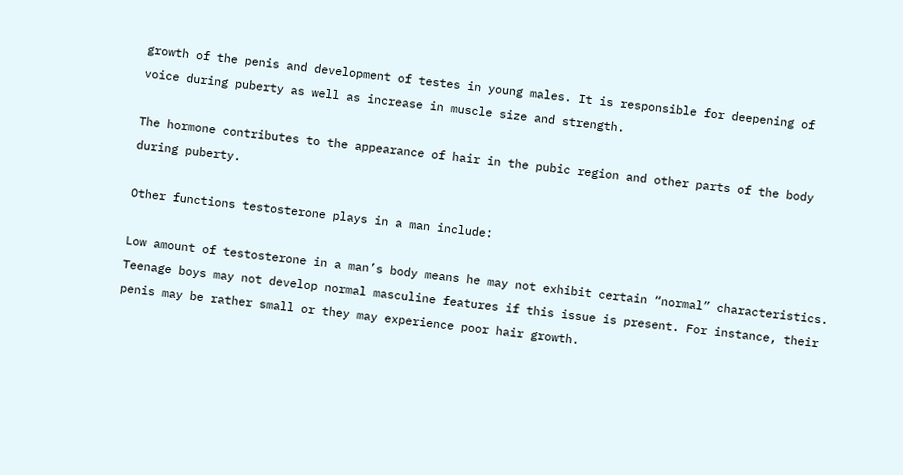growth of the penis and development of testes in young males. It is responsible for deepening of voice during puberty as well as increase in muscle size and strength.

The hormone contributes to the appearance of hair in the pubic region and other parts of the body during puberty.

Other functions testosterone plays in a man include:

Low amount of testosterone in a man’s body means he may not exhibit certain “normal” characteristics. Teenage boys may not develop normal masculine features if this issue is present. For instance, their penis may be rather small or they may experience poor hair growth.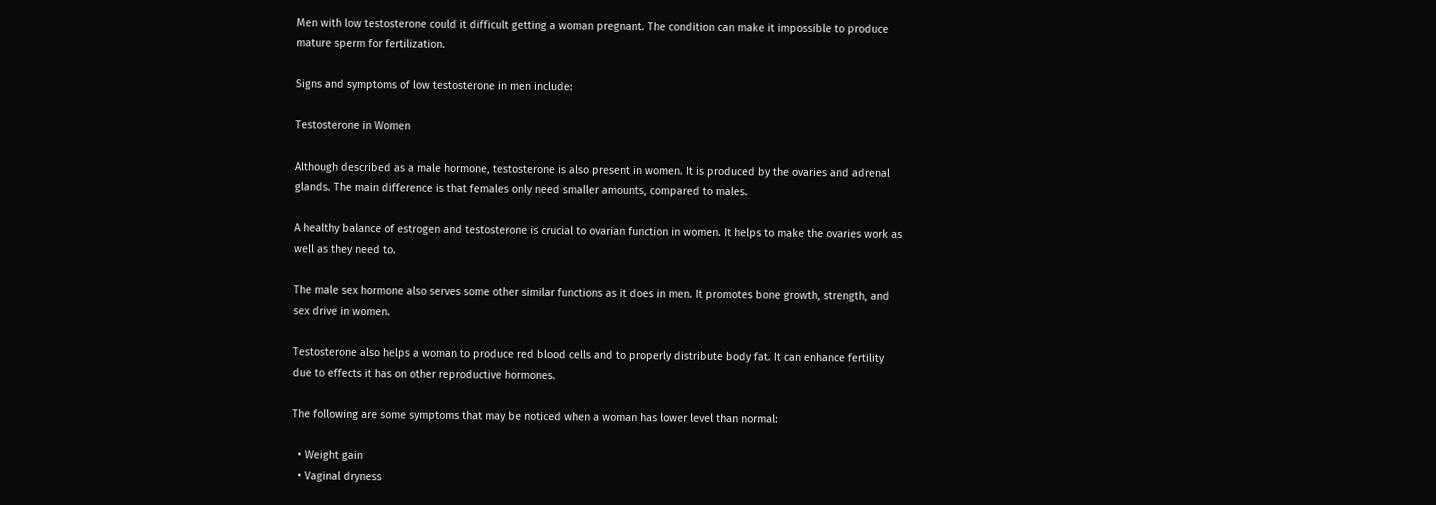Men with low testosterone could it difficult getting a woman pregnant. The condition can make it impossible to produce mature sperm for fertilization.

Signs and symptoms of low testosterone in men include:

Testosterone in Women

Although described as a male hormone, testosterone is also present in women. It is produced by the ovaries and adrenal glands. The main difference is that females only need smaller amounts, compared to males.

A healthy balance of estrogen and testosterone is crucial to ovarian function in women. It helps to make the ovaries work as well as they need to.

The male sex hormone also serves some other similar functions as it does in men. It promotes bone growth, strength, and sex drive in women.

Testosterone also helps a woman to produce red blood cells and to properly distribute body fat. It can enhance fertility due to effects it has on other reproductive hormones.

The following are some symptoms that may be noticed when a woman has lower level than normal:

  • Weight gain
  • Vaginal dryness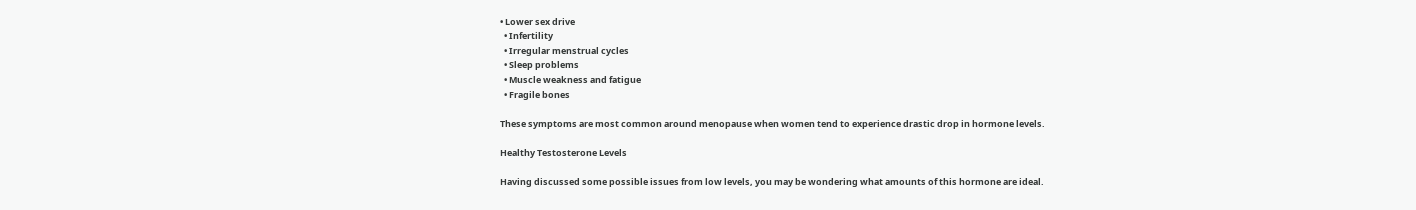• Lower sex drive
  • Infertility
  • Irregular menstrual cycles
  • Sleep problems
  • Muscle weakness and fatigue
  • Fragile bones

These symptoms are most common around menopause when women tend to experience drastic drop in hormone levels.

Healthy Testosterone Levels

Having discussed some possible issues from low levels, you may be wondering what amounts of this hormone are ideal.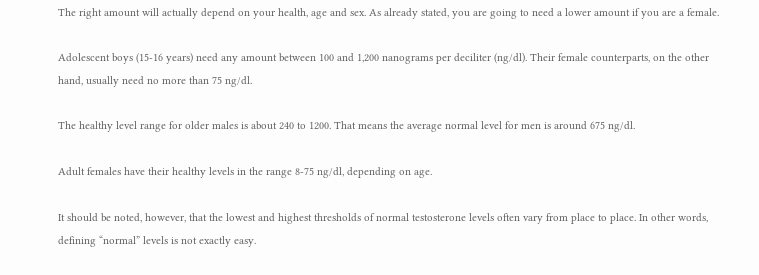The right amount will actually depend on your health, age and sex. As already stated, you are going to need a lower amount if you are a female.

Adolescent boys (15-16 years) need any amount between 100 and 1,200 nanograms per deciliter (ng/dl). Their female counterparts, on the other hand, usually need no more than 75 ng/dl.

The healthy level range for older males is about 240 to 1200. That means the average normal level for men is around 675 ng/dl.

Adult females have their healthy levels in the range 8-75 ng/dl, depending on age.

It should be noted, however, that the lowest and highest thresholds of normal testosterone levels often vary from place to place. In other words, defining “normal” levels is not exactly easy.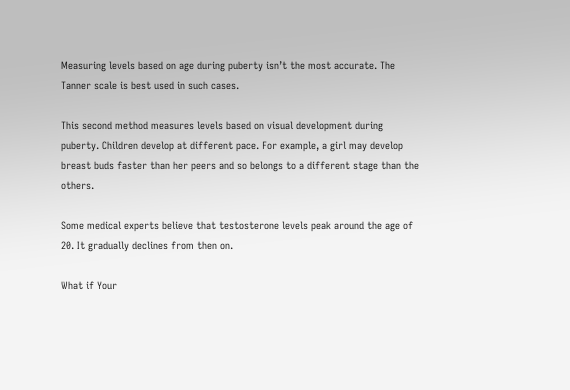Measuring levels based on age during puberty isn’t the most accurate. The Tanner scale is best used in such cases.

This second method measures levels based on visual development during puberty. Children develop at different pace. For example, a girl may develop breast buds faster than her peers and so belongs to a different stage than the others.

Some medical experts believe that testosterone levels peak around the age of 20. It gradually declines from then on.

What if Your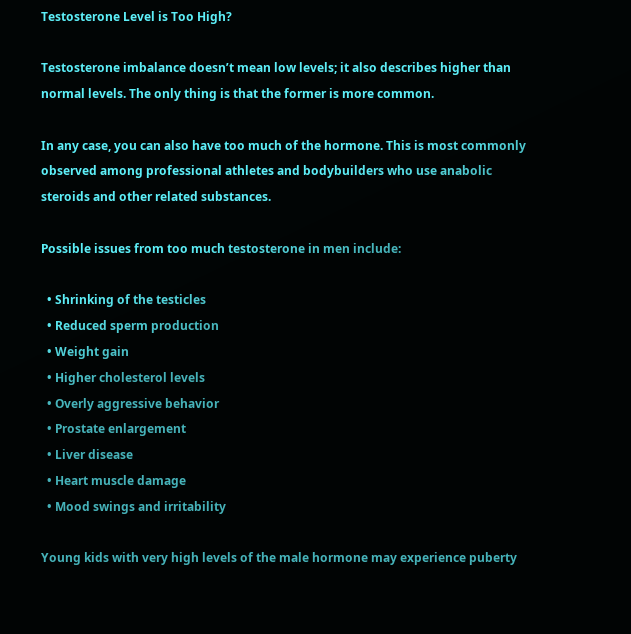Testosterone Level is Too High?

Testosterone imbalance doesn’t mean low levels; it also describes higher than normal levels. The only thing is that the former is more common.

In any case, you can also have too much of the hormone. This is most commonly observed among professional athletes and bodybuilders who use anabolic steroids and other related substances.

Possible issues from too much testosterone in men include:

  • Shrinking of the testicles
  • Reduced sperm production
  • Weight gain
  • Higher cholesterol levels
  • Overly aggressive behavior
  • Prostate enlargement
  • Liver disease
  • Heart muscle damage
  • Mood swings and irritability

Young kids with very high levels of the male hormone may experience puberty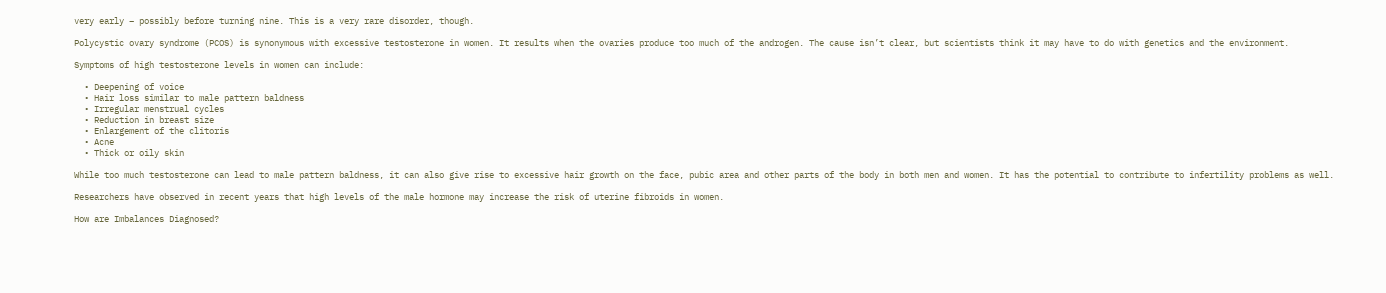very early – possibly before turning nine. This is a very rare disorder, though.

Polycystic ovary syndrome (PCOS) is synonymous with excessive testosterone in women. It results when the ovaries produce too much of the androgen. The cause isn’t clear, but scientists think it may have to do with genetics and the environment.

Symptoms of high testosterone levels in women can include:

  • Deepening of voice
  • Hair loss similar to male pattern baldness
  • Irregular menstrual cycles
  • Reduction in breast size
  • Enlargement of the clitoris
  • Acne
  • Thick or oily skin

While too much testosterone can lead to male pattern baldness, it can also give rise to excessive hair growth on the face, pubic area and other parts of the body in both men and women. It has the potential to contribute to infertility problems as well.

Researchers have observed in recent years that high levels of the male hormone may increase the risk of uterine fibroids in women.

How are Imbalances Diagnosed?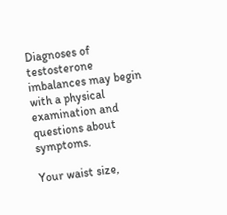Diagnoses of testosterone imbalances may begin with a physical examination and questions about symptoms.

Your waist size,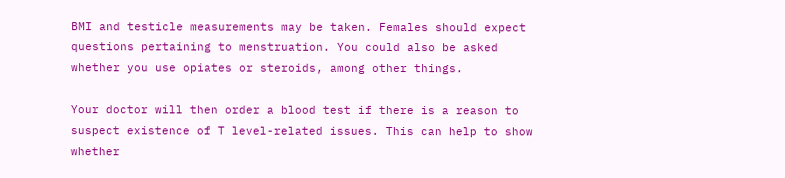BMI and testicle measurements may be taken. Females should expect questions pertaining to menstruation. You could also be asked whether you use opiates or steroids, among other things.

Your doctor will then order a blood test if there is a reason to suspect existence of T level-related issues. This can help to show whether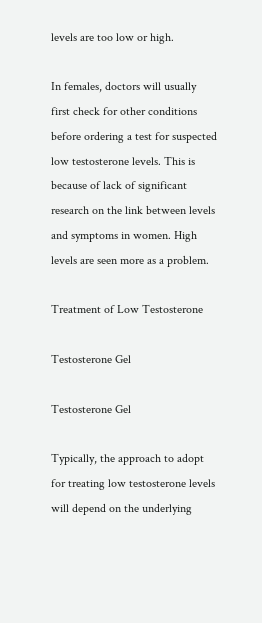levels are too low or high.

In females, doctors will usually first check for other conditions before ordering a test for suspected low testosterone levels. This is because of lack of significant research on the link between levels and symptoms in women. High levels are seen more as a problem.

Treatment of Low Testosterone

Testosterone Gel

Testosterone Gel

Typically, the approach to adopt for treating low testosterone levels will depend on the underlying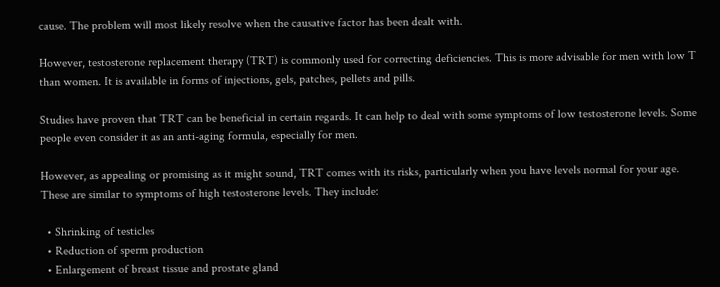cause. The problem will most likely resolve when the causative factor has been dealt with.

However, testosterone replacement therapy (TRT) is commonly used for correcting deficiencies. This is more advisable for men with low T than women. It is available in forms of injections, gels, patches, pellets and pills.

Studies have proven that TRT can be beneficial in certain regards. It can help to deal with some symptoms of low testosterone levels. Some people even consider it as an anti-aging formula, especially for men.

However, as appealing or promising as it might sound, TRT comes with its risks, particularly when you have levels normal for your age. These are similar to symptoms of high testosterone levels. They include:

  • Shrinking of testicles
  • Reduction of sperm production
  • Enlargement of breast tissue and prostate gland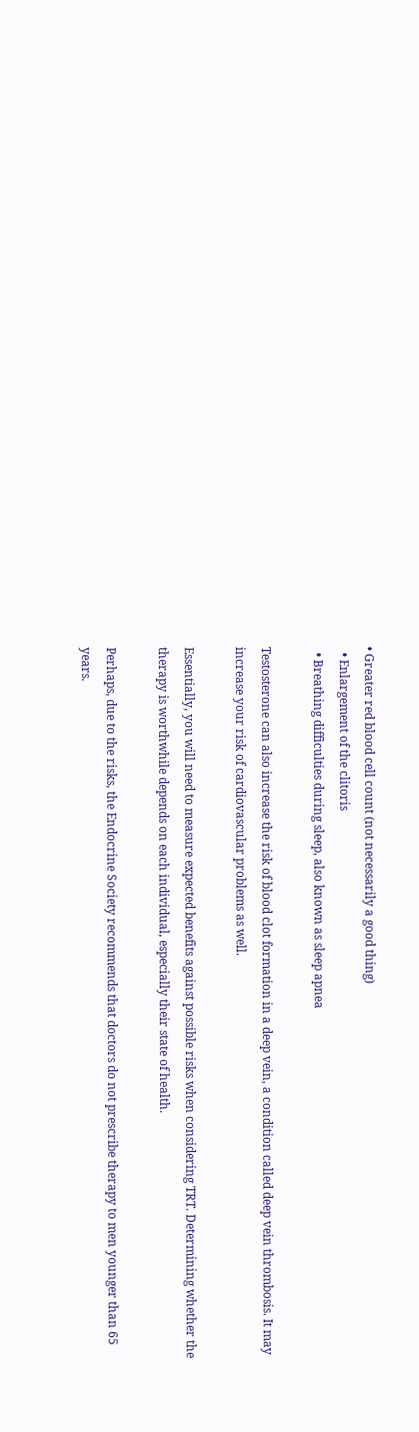• Greater red blood cell count (not necessarily a good thing)
  • Enlargement of the clitoris
  • Breathing difficulties during sleep, also known as sleep apnea

Testosterone can also increase the risk of blood clot formation in a deep vein, a condition called deep vein thrombosis. It may increase your risk of cardiovascular problems as well.

Essentially, you will need to measure expected benefits against possible risks when considering TRT. Determining whether the therapy is worthwhile depends on each individual, especially their state of health.

Perhaps, due to the risks, the Endocrine Society recommends that doctors do not prescribe therapy to men younger than 65 years.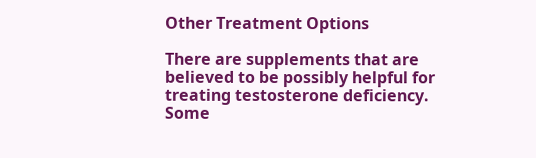Other Treatment Options

There are supplements that are believed to be possibly helpful for treating testosterone deficiency. Some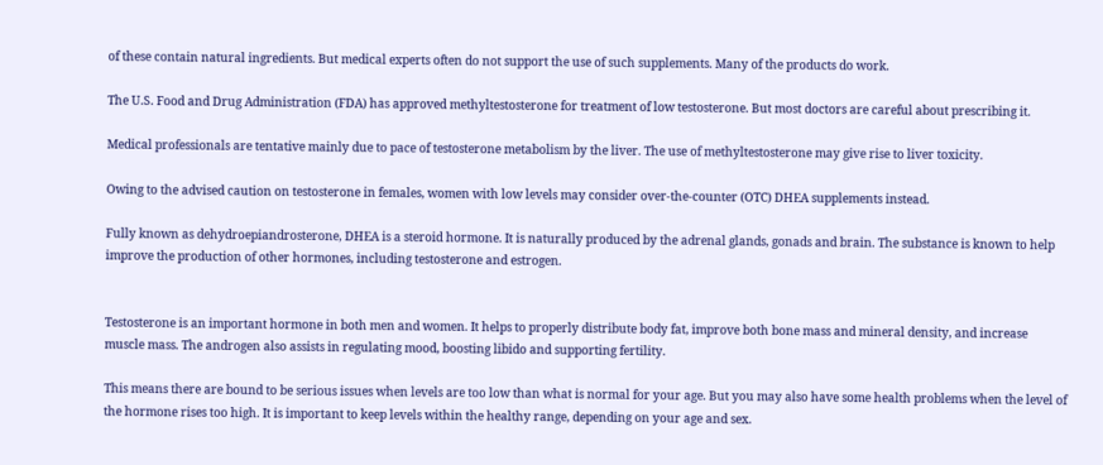of these contain natural ingredients. But medical experts often do not support the use of such supplements. Many of the products do work.

The U.S. Food and Drug Administration (FDA) has approved methyltestosterone for treatment of low testosterone. But most doctors are careful about prescribing it.

Medical professionals are tentative mainly due to pace of testosterone metabolism by the liver. The use of methyltestosterone may give rise to liver toxicity.

Owing to the advised caution on testosterone in females, women with low levels may consider over-the-counter (OTC) DHEA supplements instead.

Fully known as dehydroepiandrosterone, DHEA is a steroid hormone. It is naturally produced by the adrenal glands, gonads and brain. The substance is known to help improve the production of other hormones, including testosterone and estrogen.


Testosterone is an important hormone in both men and women. It helps to properly distribute body fat, improve both bone mass and mineral density, and increase muscle mass. The androgen also assists in regulating mood, boosting libido and supporting fertility.

This means there are bound to be serious issues when levels are too low than what is normal for your age. But you may also have some health problems when the level of the hormone rises too high. It is important to keep levels within the healthy range, depending on your age and sex.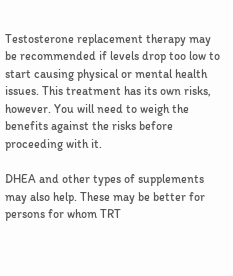Testosterone replacement therapy may be recommended if levels drop too low to start causing physical or mental health issues. This treatment has its own risks, however. You will need to weigh the benefits against the risks before proceeding with it.

DHEA and other types of supplements may also help. These may be better for persons for whom TRT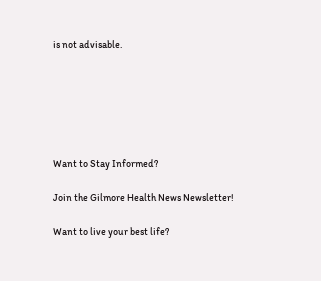is not advisable.






Want to Stay Informed?

Join the Gilmore Health News Newsletter!

Want to live your best life?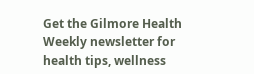Get the Gilmore Health Weekly newsletter for health tips, wellness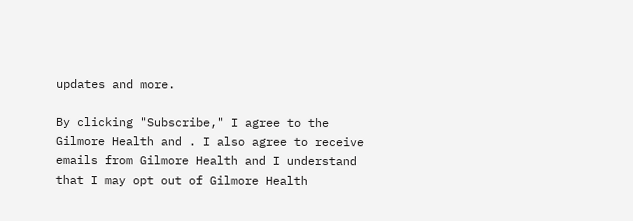updates and more.

By clicking "Subscribe," I agree to the Gilmore Health and . I also agree to receive emails from Gilmore Health and I understand that I may opt out of Gilmore Health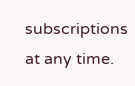subscriptions at any time.